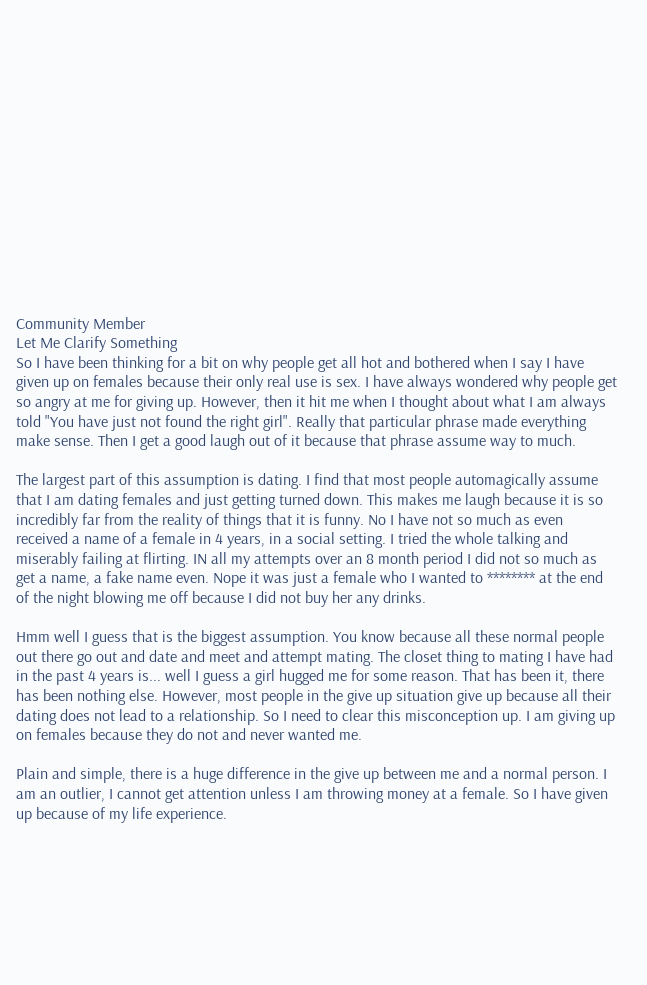Community Member
Let Me Clarify Something
So I have been thinking for a bit on why people get all hot and bothered when I say I have given up on females because their only real use is sex. I have always wondered why people get so angry at me for giving up. However, then it hit me when I thought about what I am always told "You have just not found the right girl". Really that particular phrase made everything make sense. Then I get a good laugh out of it because that phrase assume way to much.

The largest part of this assumption is dating. I find that most people automagically assume that I am dating females and just getting turned down. This makes me laugh because it is so incredibly far from the reality of things that it is funny. No I have not so much as even received a name of a female in 4 years, in a social setting. I tried the whole talking and miserably failing at flirting. IN all my attempts over an 8 month period I did not so much as get a name, a fake name even. Nope it was just a female who I wanted to ******** at the end of the night blowing me off because I did not buy her any drinks.

Hmm well I guess that is the biggest assumption. You know because all these normal people out there go out and date and meet and attempt mating. The closet thing to mating I have had in the past 4 years is... well I guess a girl hugged me for some reason. That has been it, there has been nothing else. However, most people in the give up situation give up because all their dating does not lead to a relationship. So I need to clear this misconception up. I am giving up on females because they do not and never wanted me.

Plain and simple, there is a huge difference in the give up between me and a normal person. I am an outlier, I cannot get attention unless I am throwing money at a female. So I have given up because of my life experience.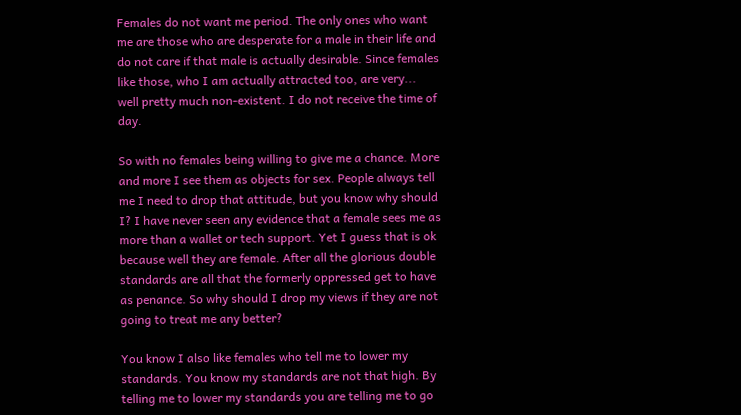Females do not want me period. The only ones who want me are those who are desperate for a male in their life and do not care if that male is actually desirable. Since females like those, who I am actually attracted too, are very... well pretty much non-existent. I do not receive the time of day.

So with no females being willing to give me a chance. More and more I see them as objects for sex. People always tell me I need to drop that attitude, but you know why should I? I have never seen any evidence that a female sees me as more than a wallet or tech support. Yet I guess that is ok because well they are female. After all the glorious double standards are all that the formerly oppressed get to have as penance. So why should I drop my views if they are not going to treat me any better?

You know I also like females who tell me to lower my standards. You know my standards are not that high. By telling me to lower my standards you are telling me to go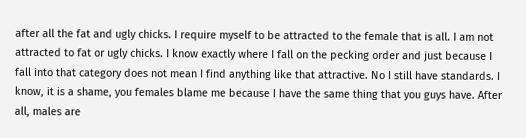after all the fat and ugly chicks. I require myself to be attracted to the female that is all. I am not attracted to fat or ugly chicks. I know exactly where I fall on the pecking order and just because I fall into that category does not mean I find anything like that attractive. No I still have standards. I know, it is a shame, you females blame me because I have the same thing that you guys have. After all, males are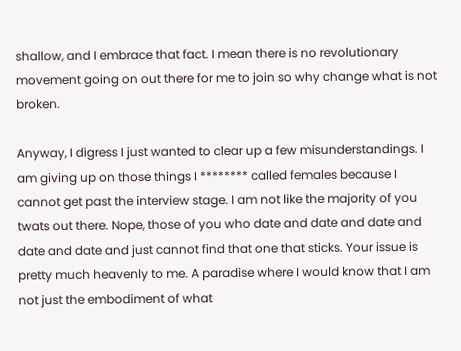shallow, and I embrace that fact. I mean there is no revolutionary movement going on out there for me to join so why change what is not broken.

Anyway, I digress I just wanted to clear up a few misunderstandings. I am giving up on those things I ******** called females because I cannot get past the interview stage. I am not like the majority of you twats out there. Nope, those of you who date and date and date and date and date and just cannot find that one that sticks. Your issue is pretty much heavenly to me. A paradise where I would know that I am not just the embodiment of what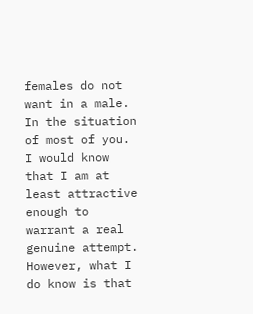females do not want in a male. In the situation of most of you. I would know that I am at least attractive enough to warrant a real genuine attempt. However, what I do know is that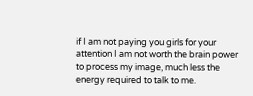if I am not paying you girls for your attention I am not worth the brain power to process my image, much less the energy required to talk to me.